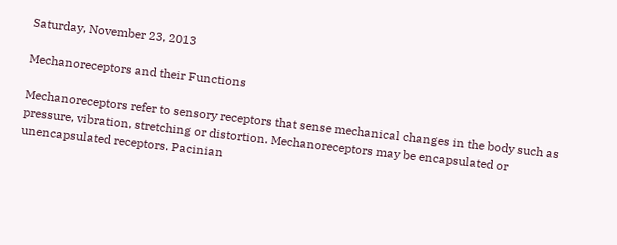Saturday, November 23, 2013

Mechanoreceptors and their Functions

Mechanoreceptors refer to sensory receptors that sense mechanical changes in the body such as pressure, vibration, stretching or distortion. Mechanoreceptors may be encapsulated or unencapsulated receptors. Pacinian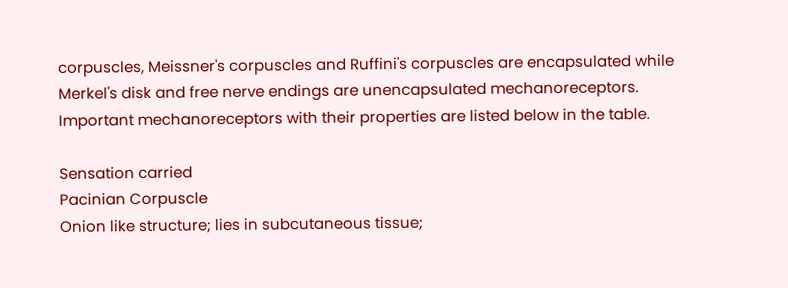corpuscles, Meissner's corpuscles and Ruffini's corpuscles are encapsulated while Merkel's disk and free nerve endings are unencapsulated mechanoreceptors.
Important mechanoreceptors with their properties are listed below in the table.

Sensation carried
Pacinian Corpuscle
Onion like structure; lies in subcutaneous tissue;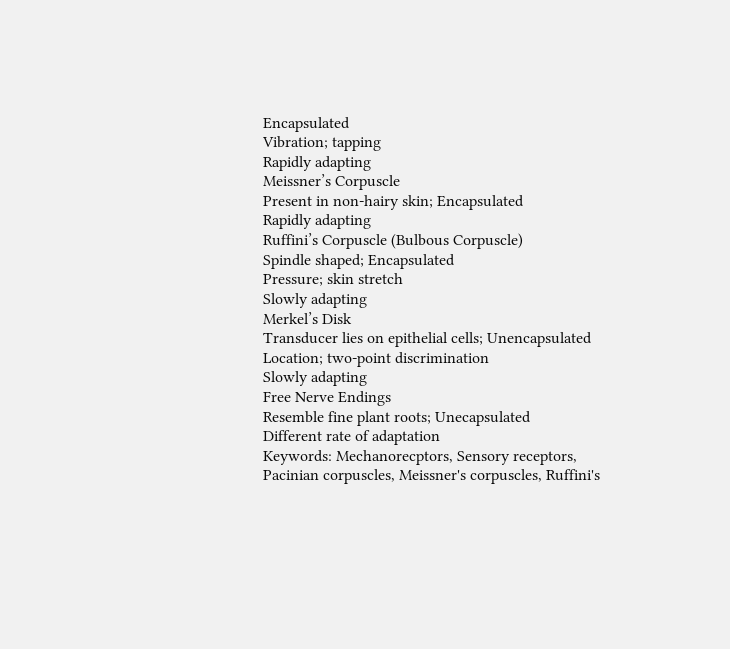Encapsulated
Vibration; tapping
Rapidly adapting
Meissner’s Corpuscle
Present in non-hairy skin; Encapsulated
Rapidly adapting
Ruffini’s Corpuscle (Bulbous Corpuscle)
Spindle shaped; Encapsulated
Pressure; skin stretch
Slowly adapting
Merkel’s Disk
Transducer lies on epithelial cells; Unencapsulated
Location; two-point discrimination
Slowly adapting
Free Nerve Endings
Resemble fine plant roots; Unecapsulated
Different rate of adaptation
Keywords: Mechanorecptors, Sensory receptors, Pacinian corpuscles, Meissner's corpuscles, Ruffini's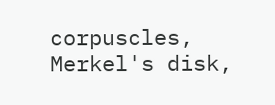corpuscles, Merkel's disk,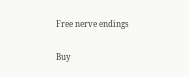Free nerve endings

Buy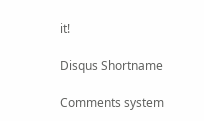it!

Disqus Shortname

Comments system